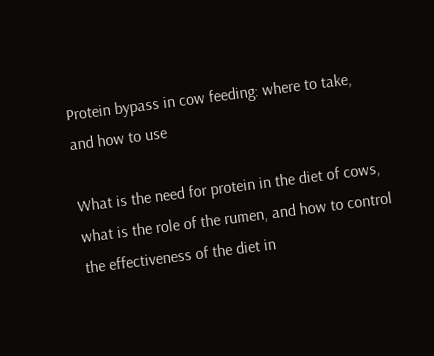Protein bypass in cow feeding: where to take, and how to use

What is the need for protein in the diet of cows, what is the role of the rumen, and how to control the effectiveness of the diet in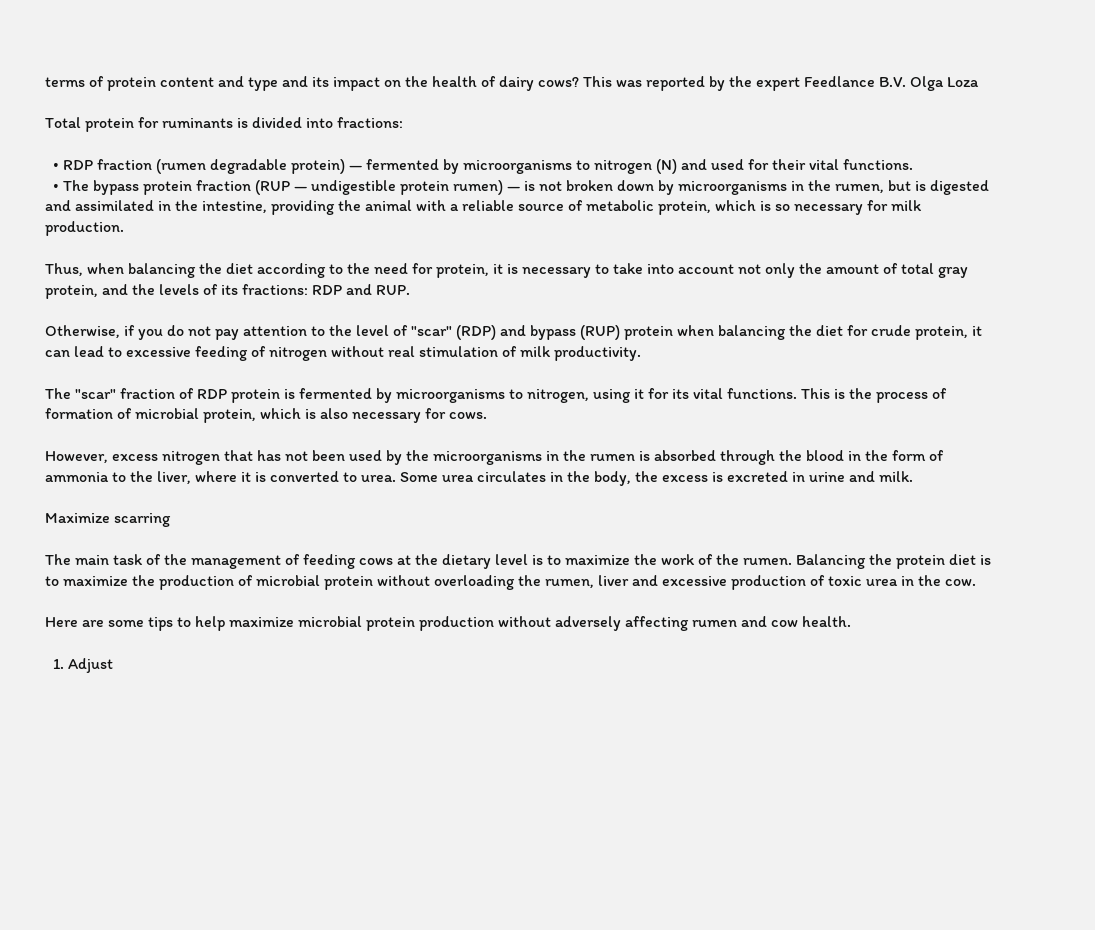terms of protein content and type and its impact on the health of dairy cows? This was reported by the expert Feedlance B.V. Olga Loza

Total protein for ruminants is divided into fractions:

  • RDP fraction (rumen degradable protein) — fermented by microorganisms to nitrogen (N) and used for their vital functions.
  • The bypass protein fraction (RUP — undigestible protein rumen) — is not broken down by microorganisms in the rumen, but is digested and assimilated in the intestine, providing the animal with a reliable source of metabolic protein, which is so necessary for milk production.

Thus, when balancing the diet according to the need for protein, it is necessary to take into account not only the amount of total gray protein, and the levels of its fractions: RDP and RUP.

Otherwise, if you do not pay attention to the level of "scar" (RDP) and bypass (RUP) protein when balancing the diet for crude protein, it can lead to excessive feeding of nitrogen without real stimulation of milk productivity.

The "scar" fraction of RDP protein is fermented by microorganisms to nitrogen, using it for its vital functions. This is the process of formation of microbial protein, which is also necessary for cows.

However, excess nitrogen that has not been used by the microorganisms in the rumen is absorbed through the blood in the form of ammonia to the liver, where it is converted to urea. Some urea circulates in the body, the excess is excreted in urine and milk.

Maximize scarring

The main task of the management of feeding cows at the dietary level is to maximize the work of the rumen. Balancing the protein diet is to maximize the production of microbial protein without overloading the rumen, liver and excessive production of toxic urea in the cow.

Here are some tips to help maximize microbial protein production without adversely affecting rumen and cow health.

  1. Adjust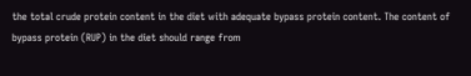the total crude protein content in the diet with adequate bypass protein content. The content of bypass protein (RUP) in the diet should range from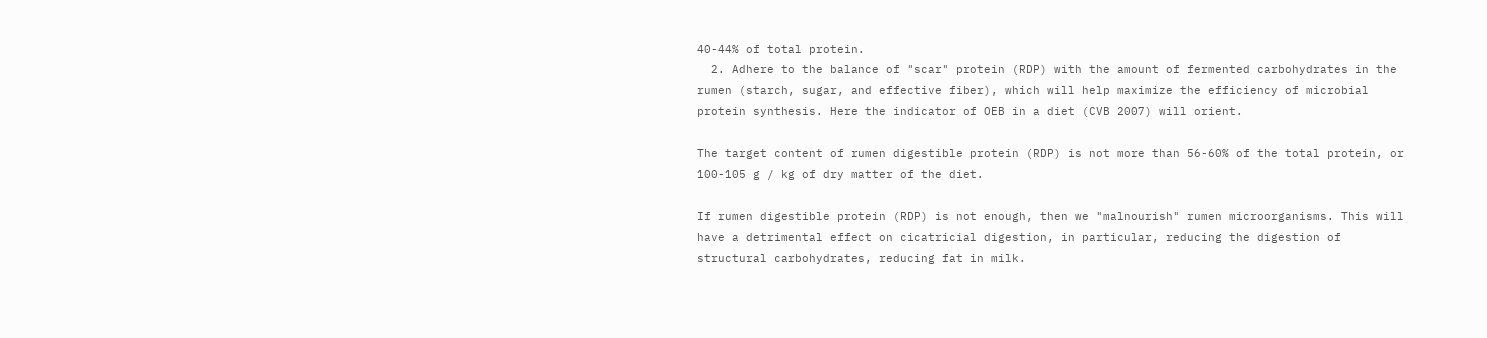40-44% of total protein.
  2. Adhere to the balance of "scar" protein (RDP) with the amount of fermented carbohydrates in the rumen (starch, sugar, and effective fiber), which will help maximize the efficiency of microbial protein synthesis. Here the indicator of OEB in a diet (CVB 2007) will orient.

The target content of rumen digestible protein (RDP) is not more than 56-60% of the total protein, or 100-105 g / kg of dry matter of the diet.

If rumen digestible protein (RDP) is not enough, then we "malnourish" rumen microorganisms. This will have a detrimental effect on cicatricial digestion, in particular, reducing the digestion of structural carbohydrates, reducing fat in milk.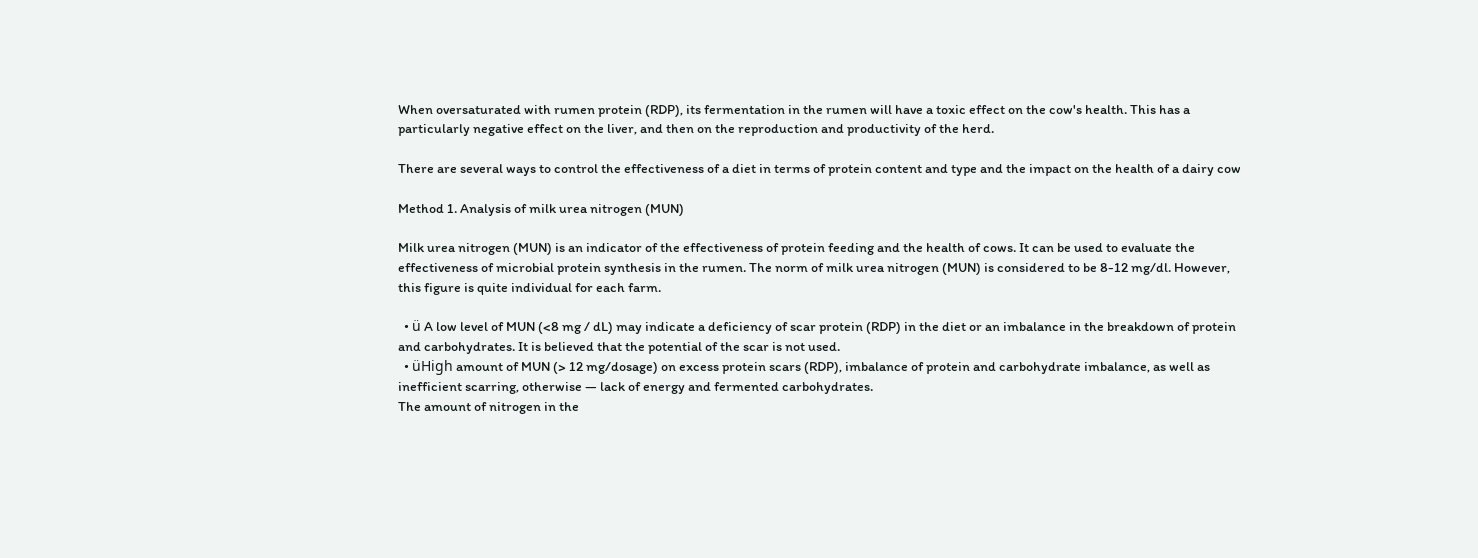When oversaturated with rumen protein (RDP), its fermentation in the rumen will have a toxic effect on the cow's health. This has a particularly negative effect on the liver, and then on the reproduction and productivity of the herd.

There are several ways to control the effectiveness of a diet in terms of protein content and type and the impact on the health of a dairy cow

Method 1. Analysis of milk urea nitrogen (MUN)

Milk urea nitrogen (MUN) is an indicator of the effectiveness of protein feeding and the health of cows. It can be used to evaluate the effectiveness of microbial protein synthesis in the rumen. The norm of milk urea nitrogen (MUN) is considered to be 8-12 mg/dl. However, this figure is quite individual for each farm.

  • ü A low level of MUN (<8 mg / dL) may indicate a deficiency of scar protein (RDP) in the diet or an imbalance in the breakdown of protein and carbohydrates. It is believed that the potential of the scar is not used.
  • üHigh amount of MUN (> 12 mg/dosage) on excess protein scars (RDP), imbalance of protein and carbohydrate imbalance, as well as inefficient scarring, otherwise — lack of energy and fermented carbohydrates.
The amount of nitrogen in the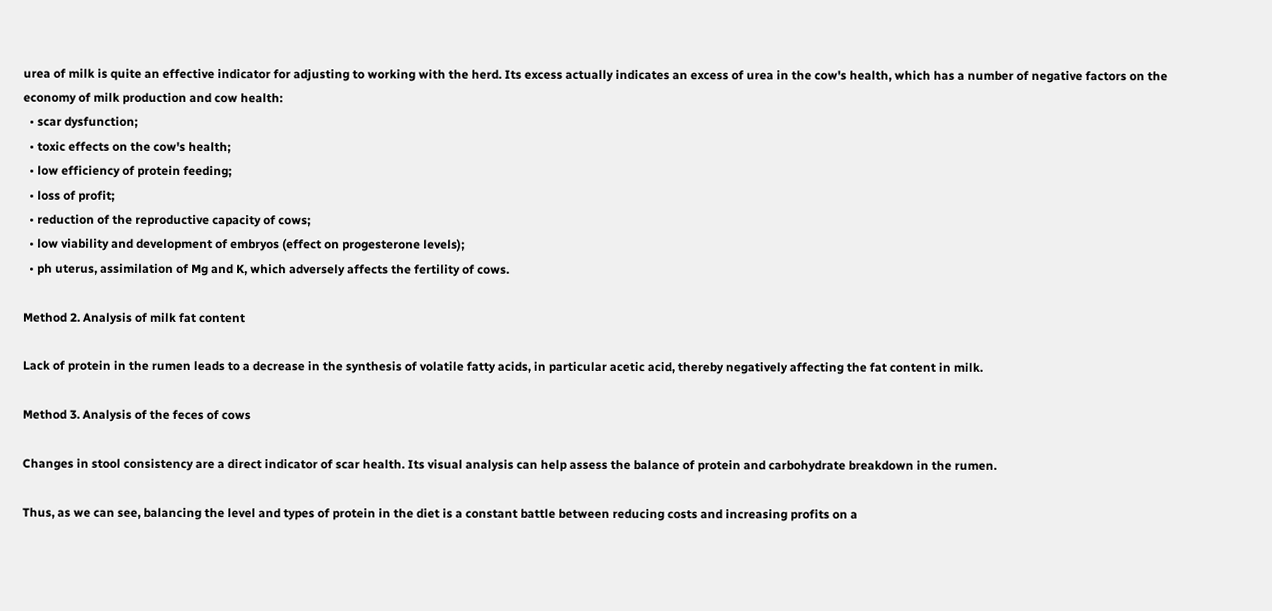urea of milk is quite an effective indicator for adjusting to working with the herd. Its excess actually indicates an excess of urea in the cow's health, which has a number of negative factors on the economy of milk production and cow health:
  • scar dysfunction;
  • toxic effects on the cow's health;
  • low efficiency of protein feeding;
  • loss of profit;
  • reduction of the reproductive capacity of cows;
  • low viability and development of embryos (effect on progesterone levels);
  • ph uterus, assimilation of Mg and K, which adversely affects the fertility of cows.

Method 2. Analysis of milk fat content

Lack of protein in the rumen leads to a decrease in the synthesis of volatile fatty acids, in particular acetic acid, thereby negatively affecting the fat content in milk.

Method 3. Analysis of the feces of cows

Changes in stool consistency are a direct indicator of scar health. Its visual analysis can help assess the balance of protein and carbohydrate breakdown in the rumen.

Thus, as we can see, balancing the level and types of protein in the diet is a constant battle between reducing costs and increasing profits on a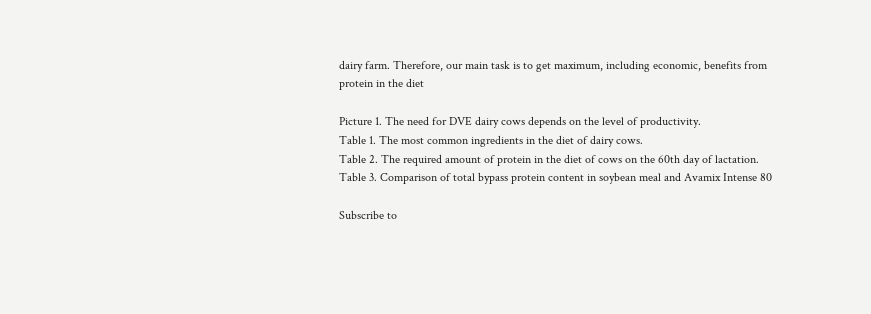dairy farm. Therefore, our main task is to get maximum, including economic, benefits from protein in the diet

Picture 1. The need for DVE dairy cows depends on the level of productivity.
Table 1. The most common ingredients in the diet of dairy cows.
Table 2. The required amount of protein in the diet of cows on the 60th day of lactation.
Table 3. Comparison of total bypass protein content in soybean meal and Avamix Intense 80

Subscribe to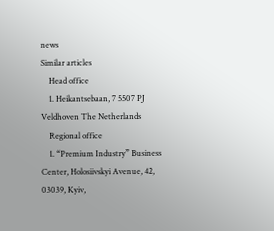news
Similar articles
    Head office
    1. Heikantsebaan, 7 5507 PJ Veldhoven The Netherlands
    Regional office
    1. “Premium Industry” Business Center, Holosiivskyi Avenue, 42, 03039, Kyiv,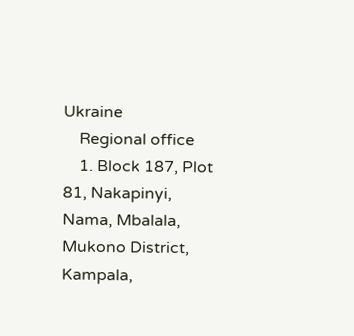Ukraine
    Regional office
    1. Block 187, Plot 81, Nakapinyi, Nama, Mbalala, Mukono District, Kampala,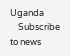Uganda
    Subscribe to news